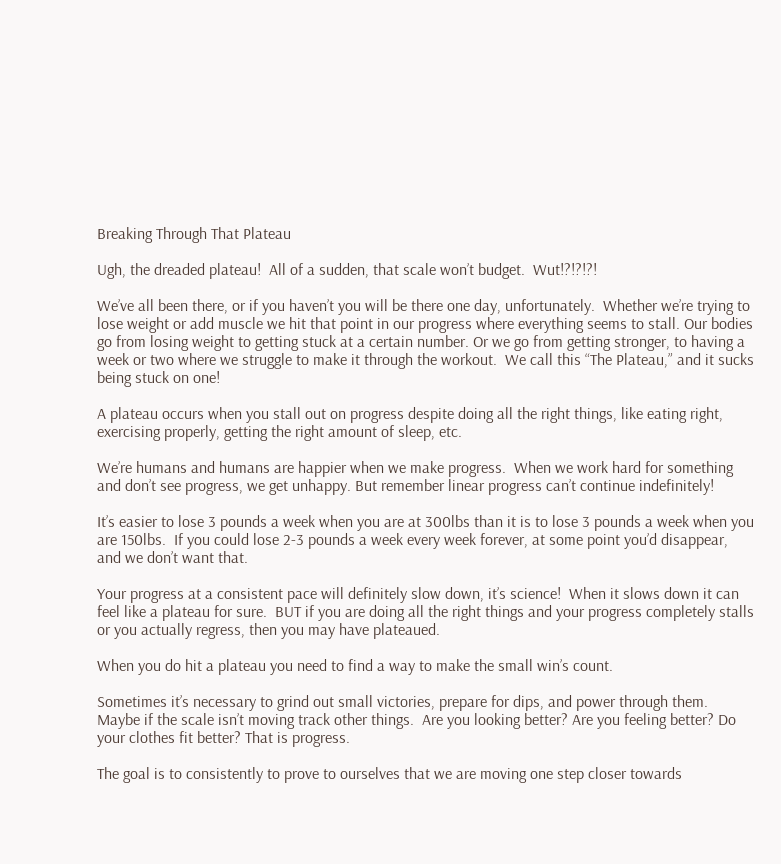Breaking Through That Plateau

Ugh, the dreaded plateau!  All of a sudden, that scale won’t budget.  Wut!?!?!?!

We’ve all been there, or if you haven’t you will be there one day, unfortunately.  Whether we’re trying to lose weight or add muscle we hit that point in our progress where everything seems to stall. Our bodies go from losing weight to getting stuck at a certain number. Or we go from getting stronger, to having a week or two where we struggle to make it through the workout.  We call this “The Plateau,” and it sucks being stuck on one!

A plateau occurs when you stall out on progress despite doing all the right things, like eating right, exercising properly, getting the right amount of sleep, etc.

We’re humans and humans are happier when we make progress.  When we work hard for something and don’t see progress, we get unhappy. But remember linear progress can’t continue indefinitely!

It’s easier to lose 3 pounds a week when you are at 300lbs than it is to lose 3 pounds a week when you are 150lbs.  If you could lose 2-3 pounds a week every week forever, at some point you’d disappear, and we don’t want that.

Your progress at a consistent pace will definitely slow down, it’s science!  When it slows down it can feel like a plateau for sure.  BUT if you are doing all the right things and your progress completely stalls or you actually regress, then you may have plateaued.

When you do hit a plateau you need to find a way to make the small win’s count.

Sometimes it’s necessary to grind out small victories, prepare for dips, and power through them.  Maybe if the scale isn’t moving track other things.  Are you looking better? Are you feeling better? Do your clothes fit better? That is progress.

The goal is to consistently to prove to ourselves that we are moving one step closer towards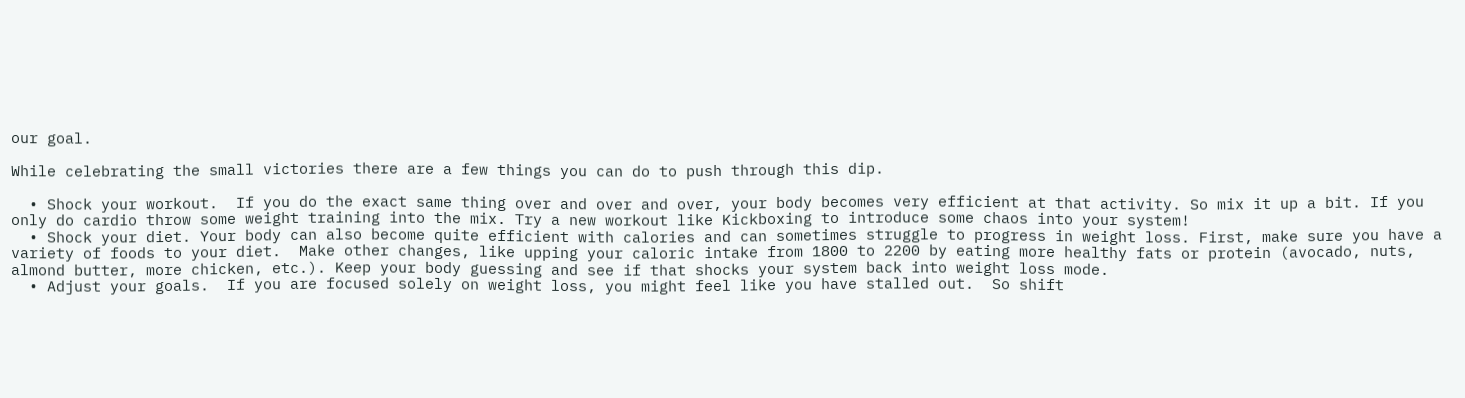our goal.

While celebrating the small victories there are a few things you can do to push through this dip.

  • Shock your workout.  If you do the exact same thing over and over and over, your body becomes very efficient at that activity. So mix it up a bit. If you only do cardio throw some weight training into the mix. Try a new workout like Kickboxing to introduce some chaos into your system!
  • Shock your diet. Your body can also become quite efficient with calories and can sometimes struggle to progress in weight loss. First, make sure you have a variety of foods to your diet.  Make other changes, like upping your caloric intake from 1800 to 2200 by eating more healthy fats or protein (avocado, nuts, almond butter, more chicken, etc.). Keep your body guessing and see if that shocks your system back into weight loss mode.
  • Adjust your goals.  If you are focused solely on weight loss, you might feel like you have stalled out.  So shift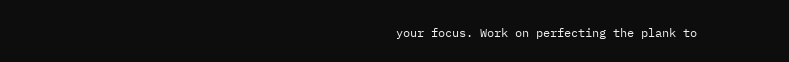your focus. Work on perfecting the plank to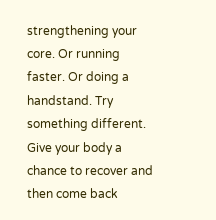strengthening your core. Or running faster. Or doing a handstand. Try something different.  Give your body a chance to recover and then come back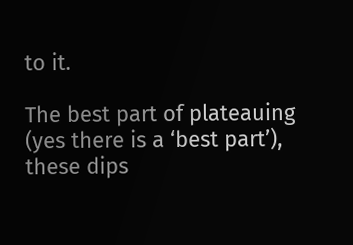to it.

The best part of plateauing (yes there is a ‘best part’), these dips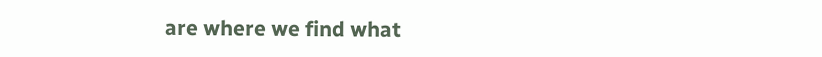are where we find what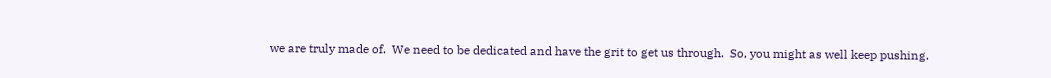we are truly made of.  We need to be dedicated and have the grit to get us through.  So, you might as well keep pushing.